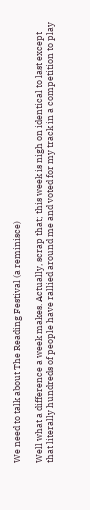We need to talk about The Reading Festival (a reminisce)

Well what a difference a week makes. Actually, scrap that; this week is nigh on identical to last except that literally hundreds of people have rallied around me and voted for my track in a competition to play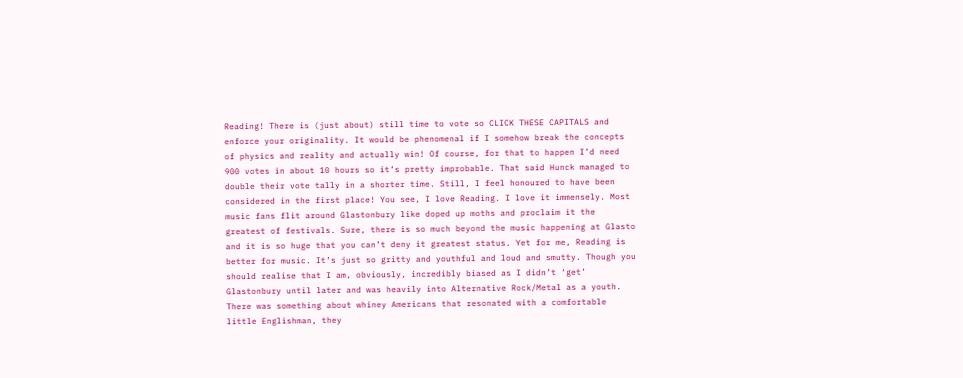Reading! There is (just about) still time to vote so CLICK THESE CAPITALS and enforce your originality. It would be phenomenal if I somehow break the concepts of physics and reality and actually win! Of course, for that to happen I’d need 900 votes in about 10 hours so it’s pretty improbable. That said Hunck managed to double their vote tally in a shorter time. Still, I feel honoured to have been considered in the first place! You see, I love Reading. I love it immensely. Most music fans flit around Glastonbury like doped up moths and proclaim it the greatest of festivals. Sure, there is so much beyond the music happening at Glasto and it is so huge that you can’t deny it greatest status. Yet for me, Reading is better for music. It’s just so gritty and youthful and loud and smutty. Though you should realise that I am, obviously, incredibly biased as I didn’t ‘get’ Glastonbury until later and was heavily into Alternative Rock/Metal as a youth. There was something about whiney Americans that resonated with a comfortable little Englishman, they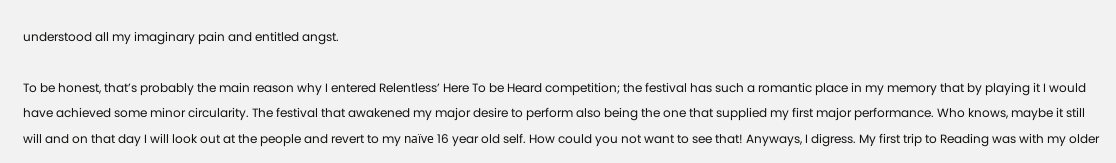understood all my imaginary pain and entitled angst.

To be honest, that’s probably the main reason why I entered Relentless’ Here To be Heard competition; the festival has such a romantic place in my memory that by playing it I would have achieved some minor circularity. The festival that awakened my major desire to perform also being the one that supplied my first major performance. Who knows, maybe it still will and on that day I will look out at the people and revert to my naïve 16 year old self. How could you not want to see that! Anyways, I digress. My first trip to Reading was with my older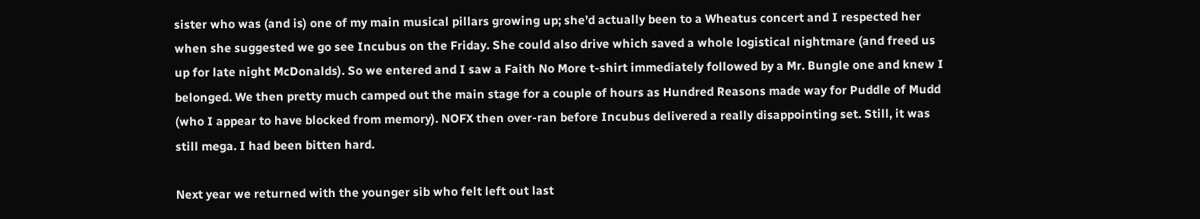sister who was (and is) one of my main musical pillars growing up; she’d actually been to a Wheatus concert and I respected her when she suggested we go see Incubus on the Friday. She could also drive which saved a whole logistical nightmare (and freed us up for late night McDonalds). So we entered and I saw a Faith No More t-shirt immediately followed by a Mr. Bungle one and knew I belonged. We then pretty much camped out the main stage for a couple of hours as Hundred Reasons made way for Puddle of Mudd (who I appear to have blocked from memory). NOFX then over-ran before Incubus delivered a really disappointing set. Still, it was still mega. I had been bitten hard.

Next year we returned with the younger sib who felt left out last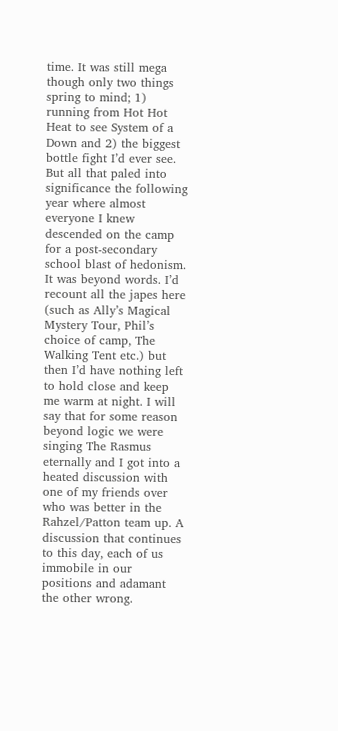time. It was still mega though only two things spring to mind; 1) running from Hot Hot Heat to see System of a Down and 2) the biggest bottle fight I’d ever see. But all that paled into significance the following year where almost everyone I knew descended on the camp for a post-secondary school blast of hedonism. It was beyond words. I’d recount all the japes here (such as Ally’s Magical Mystery Tour, Phil’s choice of camp, The Walking Tent etc.) but then I’d have nothing left to hold close and keep me warm at night. I will say that for some reason beyond logic we were singing The Rasmus eternally and I got into a heated discussion with one of my friends over who was better in the Rahzel/Patton team up. A discussion that continues to this day, each of us immobile in our positions and adamant the other wrong.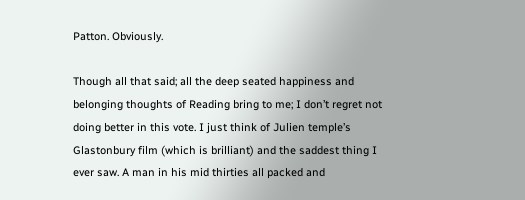Patton. Obviously.

Though all that said; all the deep seated happiness and belonging thoughts of Reading bring to me; I don’t regret not doing better in this vote. I just think of Julien temple’s Glastonbury film (which is brilliant) and the saddest thing I ever saw. A man in his mid thirties all packed and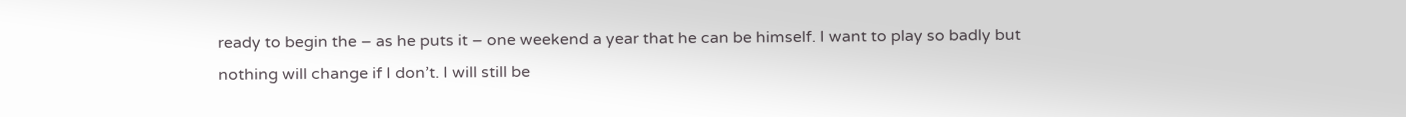ready to begin the – as he puts it – one weekend a year that he can be himself. I want to play so badly but nothing will change if I don’t. I will still be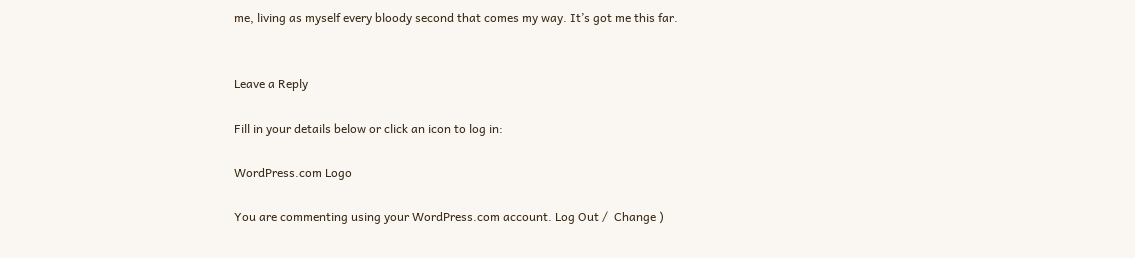me, living as myself every bloody second that comes my way. It’s got me this far.


Leave a Reply

Fill in your details below or click an icon to log in:

WordPress.com Logo

You are commenting using your WordPress.com account. Log Out /  Change )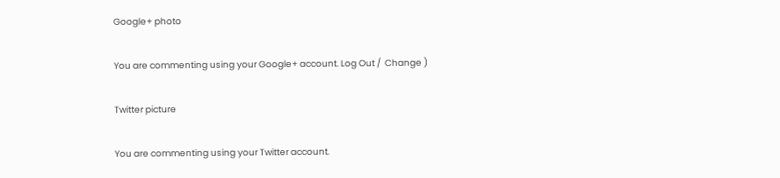Google+ photo

You are commenting using your Google+ account. Log Out /  Change )

Twitter picture

You are commenting using your Twitter account.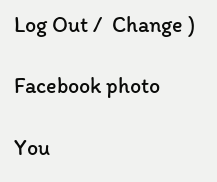Log Out /  Change )

Facebook photo

You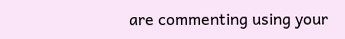are commenting using your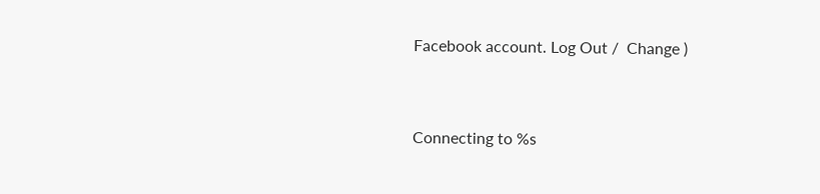Facebook account. Log Out /  Change )


Connecting to %s